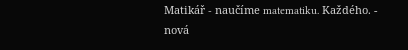Matikář - naučíme matematiku. Každého. - nová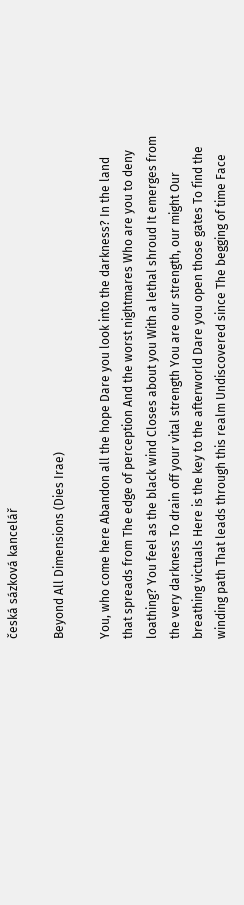česká sázková kancelář

Beyond All Dimensions (Dies Irae)

You, who come here Abandon all the hope Dare you look into the darkness? In the land that spreads from The edge of perception And the worst nightmares Who are you to deny loathing? You feel as the black wind Closes about you With a lethal shroud It emerges from the very darkness To drain off your vital strength You are our strength, our might Our breathing victuals Here is the key to the afterworld Dare you open those gates To find the winding path That leads through this realm Undiscovered since The begging of time Face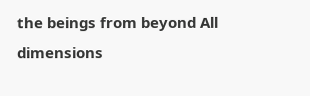the beings from beyond All dimensions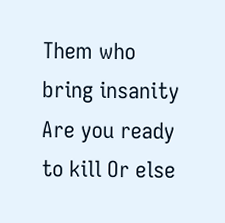Them who bring insanity Are you ready to kill Or else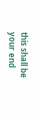this shall be your end